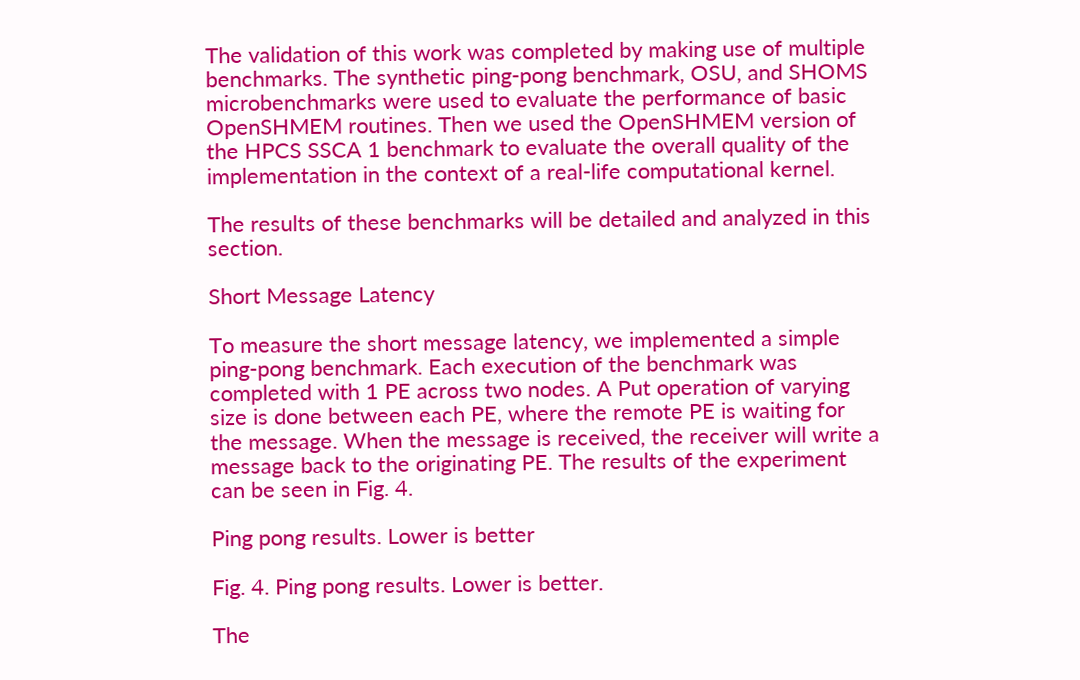The validation of this work was completed by making use of multiple benchmarks. The synthetic ping-pong benchmark, OSU, and SHOMS microbenchmarks were used to evaluate the performance of basic OpenSHMEM routines. Then we used the OpenSHMEM version of the HPCS SSCA 1 benchmark to evaluate the overall quality of the implementation in the context of a real-life computational kernel.

The results of these benchmarks will be detailed and analyzed in this section.

Short Message Latency

To measure the short message latency, we implemented a simple ping-pong benchmark. Each execution of the benchmark was completed with 1 PE across two nodes. A Put operation of varying size is done between each PE, where the remote PE is waiting for the message. When the message is received, the receiver will write a message back to the originating PE. The results of the experiment can be seen in Fig. 4.

Ping pong results. Lower is better

Fig. 4. Ping pong results. Lower is better.

The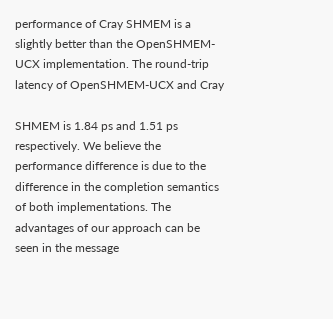performance of Cray SHMEM is a slightly better than the OpenSHMEM- UCX implementation. The round-trip latency of OpenSHMEM-UCX and Cray

SHMEM is 1.84 ps and 1.51 ps respectively. We believe the performance difference is due to the difference in the completion semantics of both implementations. The advantages of our approach can be seen in the message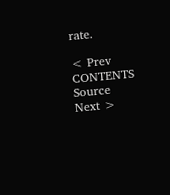rate.

< Prev   CONTENTS   Source   Next >